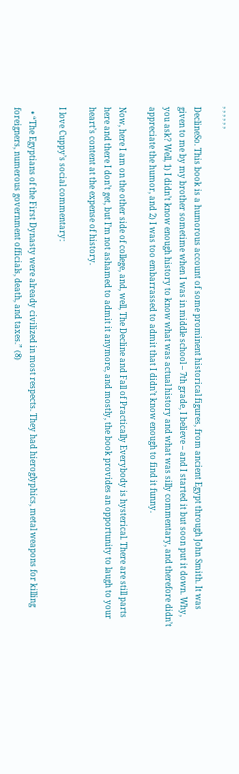, , , , , ,

DeclineSo. This book is a humorous account of some prominent historical figures, from ancient Egypt through John Smith. It was given to me by my brother sometime when I was in middle school – 7th grade, I believe – and I started it but soon put it down. Why, you ask? Well, 1) I didn’t know enough history to know what was actual history and what was silly commentary, and therefore didn’t appreciate the humor, and 2) I was too embarrassed to admit that I didn’t know enough to find it funny.

Now, here I am on the other side of college, and, well, The Decline and Fall of Practically Everybody is hysterical. There are still parts here and there I don’t get, but I’m not ashamed to admit it anymore, and mostly, the book provides an opportunity to laugh to your heart’s content at the expense of history.

I love Cuppy’s social commentary:

  • “The Egyptians of the First Dynasty were already civilized in most respects. They had hieroglyphics, metal weapons for killing foreigners, numerous government officials, death, and taxes.” (8)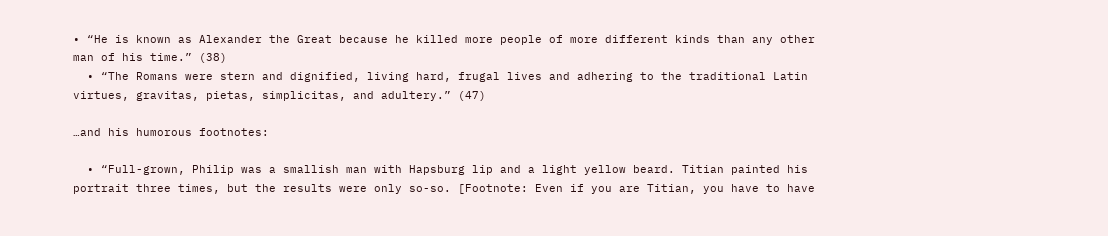• “He is known as Alexander the Great because he killed more people of more different kinds than any other man of his time.” (38)
  • “The Romans were stern and dignified, living hard, frugal lives and adhering to the traditional Latin virtues, gravitas, pietas, simplicitas, and adultery.” (47)

…and his humorous footnotes:

  • “Full-grown, Philip was a smallish man with Hapsburg lip and a light yellow beard. Titian painted his portrait three times, but the results were only so-so. [Footnote: Even if you are Titian, you have to have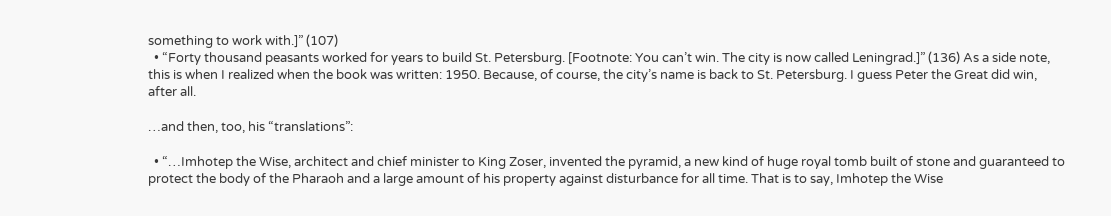something to work with.]” (107)
  • “Forty thousand peasants worked for years to build St. Petersburg. [Footnote: You can’t win. The city is now called Leningrad.]” (136) As a side note, this is when I realized when the book was written: 1950. Because, of course, the city’s name is back to St. Petersburg. I guess Peter the Great did win, after all.

…and then, too, his “translations”:

  • “…Imhotep the Wise, architect and chief minister to King Zoser, invented the pyramid, a new kind of huge royal tomb built of stone and guaranteed to protect the body of the Pharaoh and a large amount of his property against disturbance for all time. That is to say, Imhotep the Wise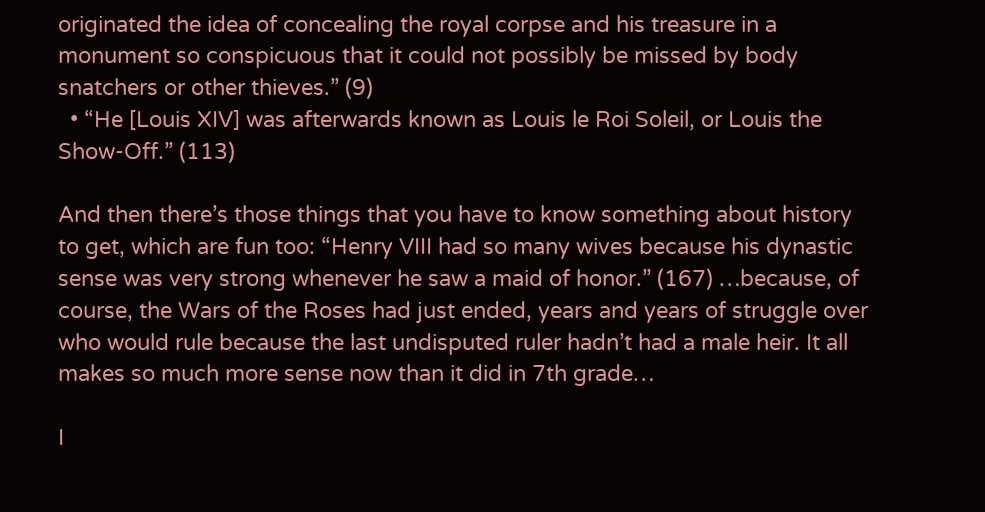originated the idea of concealing the royal corpse and his treasure in a monument so conspicuous that it could not possibly be missed by body snatchers or other thieves.” (9)
  • “He [Louis XIV] was afterwards known as Louis le Roi Soleil, or Louis the Show-Off.” (113)

And then there’s those things that you have to know something about history to get, which are fun too: “Henry VIII had so many wives because his dynastic sense was very strong whenever he saw a maid of honor.” (167) …because, of course, the Wars of the Roses had just ended, years and years of struggle over who would rule because the last undisputed ruler hadn’t had a male heir. It all makes so much more sense now than it did in 7th grade…

I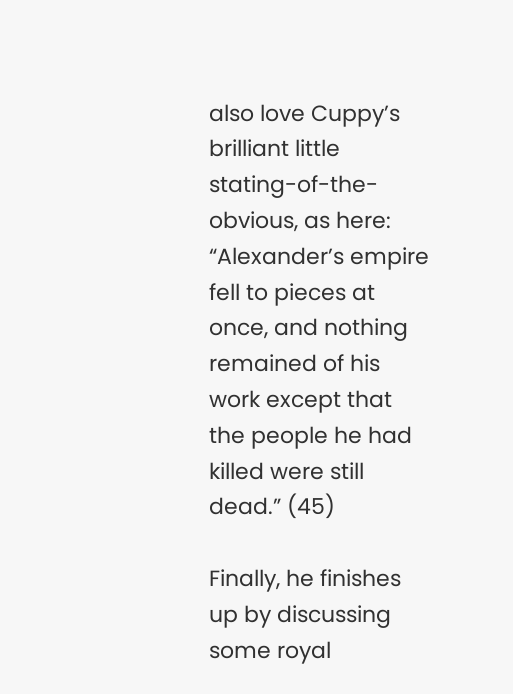also love Cuppy’s brilliant little stating-of-the-obvious, as here: “Alexander’s empire fell to pieces at once, and nothing remained of his work except that the people he had killed were still dead.” (45)

Finally, he finishes up by discussing some royal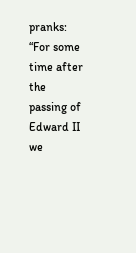pranks: “For some time after the passing of Edward II we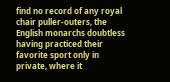find no record of any royal chair puller-outers, the English monarchs doubtless having practiced their favorite sport only in private, where it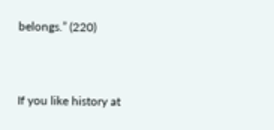belongs.” (220)


If you like history at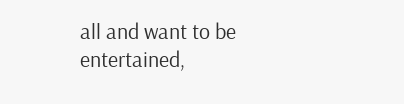all and want to be entertained,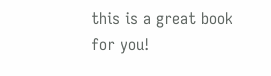this is a great book for you!